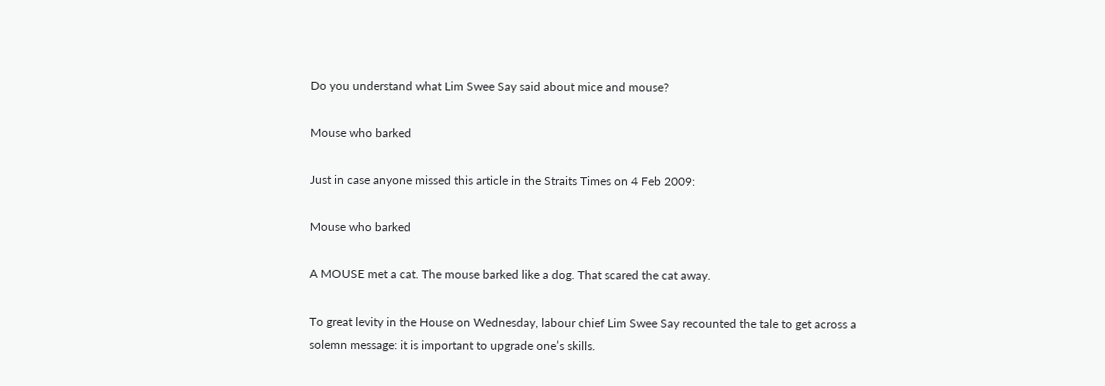Do you understand what Lim Swee Say said about mice and mouse?

Mouse who barked

Just in case anyone missed this article in the Straits Times on 4 Feb 2009:

Mouse who barked

A MOUSE met a cat. The mouse barked like a dog. That scared the cat away.

To great levity in the House on Wednesday, labour chief Lim Swee Say recounted the tale to get across a solemn message: it is important to upgrade one’s skills.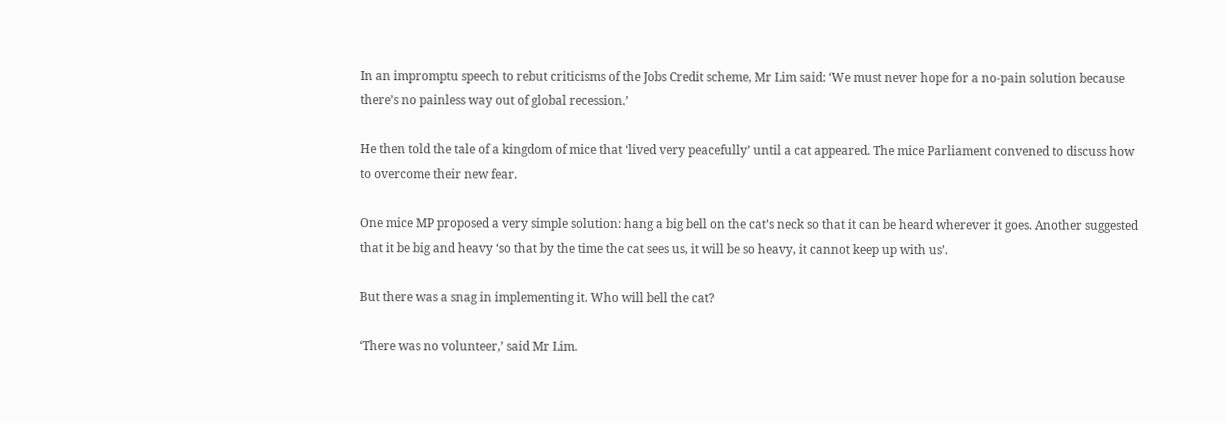In an impromptu speech to rebut criticisms of the Jobs Credit scheme, Mr Lim said: ‘We must never hope for a no-pain solution because there’s no painless way out of global recession.’

He then told the tale of a kingdom of mice that ‘lived very peacefully’ until a cat appeared. The mice Parliament convened to discuss how to overcome their new fear.

One mice MP proposed a very simple solution: hang a big bell on the cat’s neck so that it can be heard wherever it goes. Another suggested that it be big and heavy ‘so that by the time the cat sees us, it will be so heavy, it cannot keep up with us’.

But there was a snag in implementing it. Who will bell the cat?

‘There was no volunteer,’ said Mr Lim.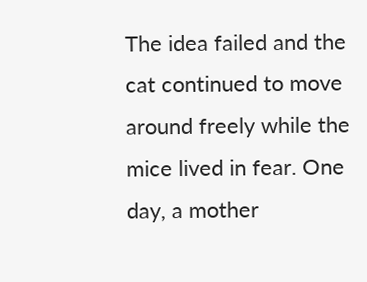The idea failed and the cat continued to move around freely while the mice lived in fear. One day, a mother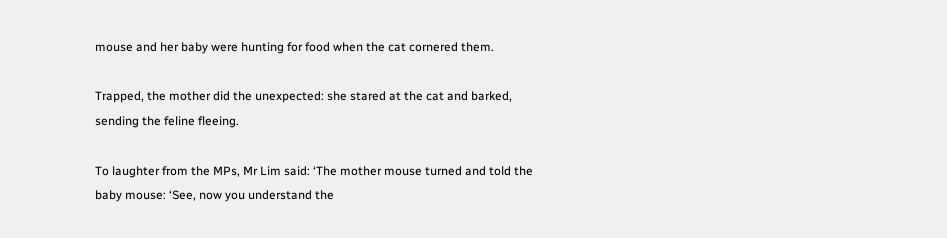mouse and her baby were hunting for food when the cat cornered them.

Trapped, the mother did the unexpected: she stared at the cat and barked, sending the feline fleeing.

To laughter from the MPs, Mr Lim said: ‘The mother mouse turned and told the baby mouse: ‘See, now you understand the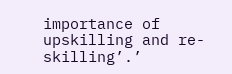importance of upskilling and re-skilling’.’